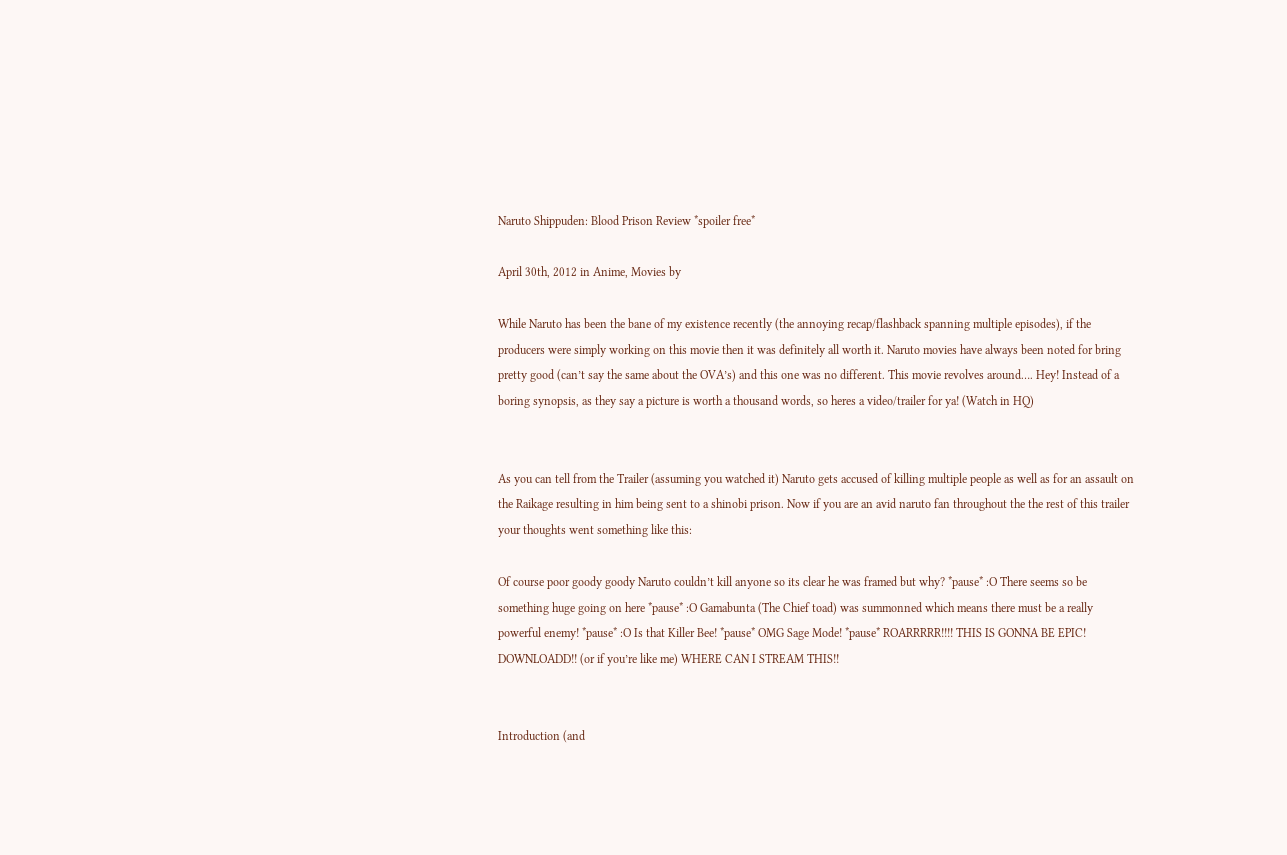Naruto Shippuden: Blood Prison Review *spoiler free*

April 30th, 2012 in Anime, Movies by

While Naruto has been the bane of my existence recently (the annoying recap/flashback spanning multiple episodes), if the producers were simply working on this movie then it was definitely all worth it. Naruto movies have always been noted for bring pretty good (can’t say the same about the OVA’s) and this one was no different. This movie revolves around…. Hey! Instead of a boring synopsis, as they say a picture is worth a thousand words, so heres a video/trailer for ya! (Watch in HQ)


As you can tell from the Trailer (assuming you watched it) Naruto gets accused of killing multiple people as well as for an assault on the Raikage resulting in him being sent to a shinobi prison. Now if you are an avid naruto fan throughout the the rest of this trailer your thoughts went something like this:

Of course poor goody goody Naruto couldn’t kill anyone so its clear he was framed but why? *pause* :O There seems so be something huge going on here *pause* :O Gamabunta (The Chief toad) was summonned which means there must be a really powerful enemy! *pause* :O Is that Killer Bee! *pause* OMG Sage Mode! *pause* ROARRRRR!!!! THIS IS GONNA BE EPIC! DOWNLOADD!! (or if you’re like me) WHERE CAN I STREAM THIS!!


Introduction (and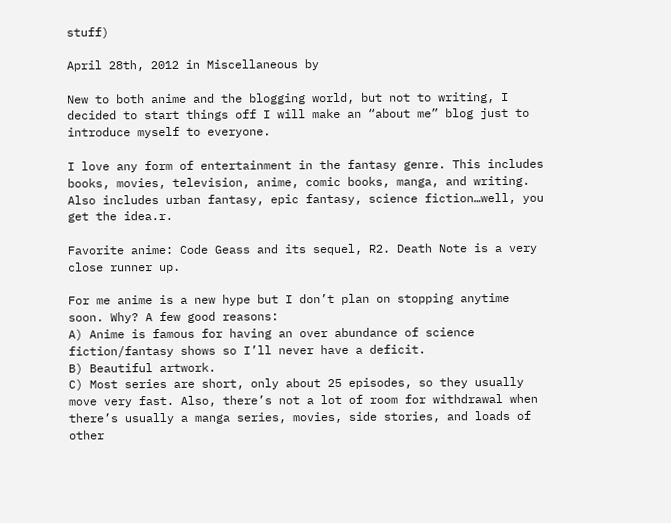stuff)

April 28th, 2012 in Miscellaneous by

New to both anime and the blogging world, but not to writing, I decided to start things off I will make an “about me” blog just to introduce myself to everyone.

I love any form of entertainment in the fantasy genre. This includes books, movies, television, anime, comic books, manga, and writing. Also includes urban fantasy, epic fantasy, science fiction…well, you get the idea.r.

Favorite anime: Code Geass and its sequel, R2. Death Note is a very close runner up.

For me anime is a new hype but I don’t plan on stopping anytime soon. Why? A few good reasons:
A) Anime is famous for having an over abundance of science fiction/fantasy shows so I’ll never have a deficit.
B) Beautiful artwork.
C) Most series are short, only about 25 episodes, so they usually move very fast. Also, there’s not a lot of room for withdrawal when there’s usually a manga series, movies, side stories, and loads of other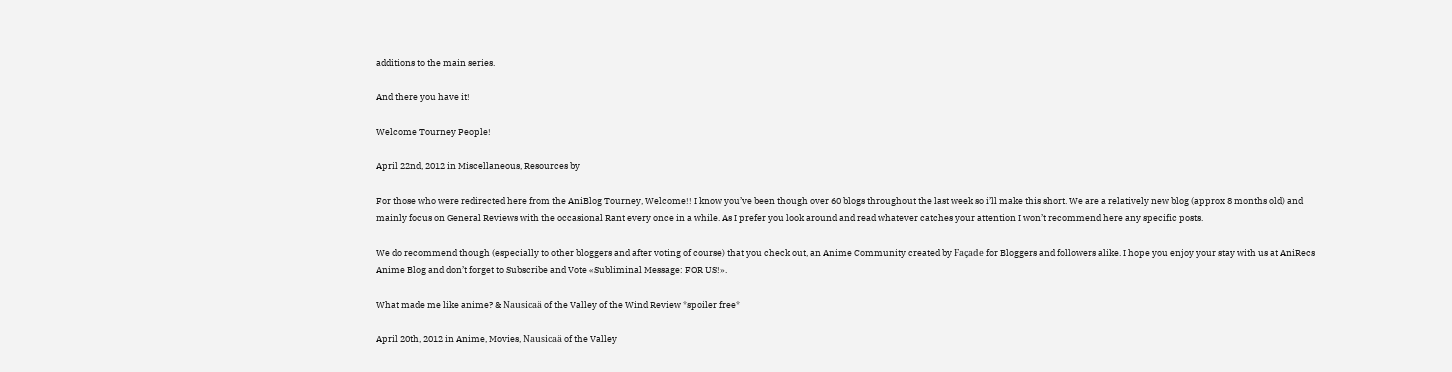additions to the main series.

And there you have it!

Welcome Tourney People!

April 22nd, 2012 in Miscellaneous, Resources by

For those who were redirected here from the AniBlog Tourney, Welcome!! I know you’ve been though over 60 blogs throughout the last week so i’ll make this short. We are a relatively new blog (approx 8 months old) and mainly focus on General Reviews with the occasional Rant every once in a while. As I prefer you look around and read whatever catches your attention I won’t recommend here any specific posts.

We do recommend though (especially to other bloggers and after voting of course) that you check out, an Anime Community created by Façade for Bloggers and followers alike. I hope you enjoy your stay with us at AniRecs Anime Blog and don’t forget to Subscribe and Vote «Subliminal Message: FOR US!».

What made me like anime? & Nausicaä of the Valley of the Wind Review *spoiler free*

April 20th, 2012 in Anime, Movies, Nausicaä of the Valley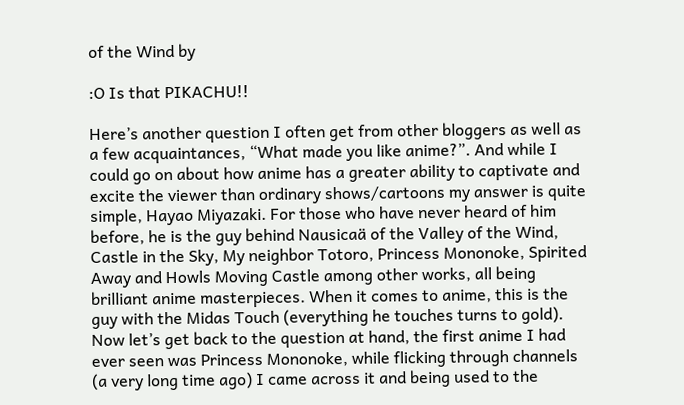of the Wind by

:O Is that PIKACHU!!

Here’s another question I often get from other bloggers as well as a few acquaintances, “What made you like anime?”. And while I could go on about how anime has a greater ability to captivate and excite the viewer than ordinary shows/cartoons my answer is quite simple, Hayao Miyazaki. For those who have never heard of him before, he is the guy behind Nausicaä of the Valley of the Wind, Castle in the Sky, My neighbor Totoro, Princess Mononoke, Spirited Away and Howls Moving Castle among other works, all being brilliant anime masterpieces. When it comes to anime, this is the guy with the Midas Touch (everything he touches turns to gold). Now let’s get back to the question at hand, the first anime I had ever seen was Princess Mononoke, while flicking through channels (a very long time ago) I came across it and being used to the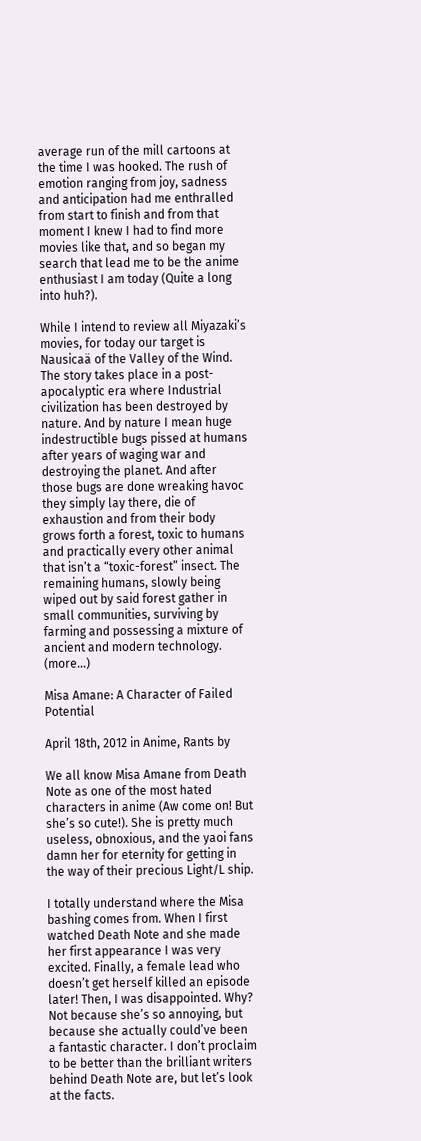average run of the mill cartoons at the time I was hooked. The rush of emotion ranging from joy, sadness and anticipation had me enthralled from start to finish and from that moment I knew I had to find more movies like that, and so began my search that lead me to be the anime enthusiast I am today (Quite a long into huh?).

While I intend to review all Miyazaki’s movies, for today our target is Nausicaä of the Valley of the Wind. The story takes place in a post-apocalyptic era where Industrial civilization has been destroyed by nature. And by nature I mean huge indestructible bugs pissed at humans after years of waging war and destroying the planet. And after those bugs are done wreaking havoc they simply lay there, die of exhaustion and from their body grows forth a forest, toxic to humans and practically every other animal that isn’t a “toxic-forest” insect. The remaining humans, slowly being wiped out by said forest gather in small communities, surviving by farming and possessing a mixture of ancient and modern technology. (more…)

Misa Amane: A Character of Failed Potential

April 18th, 2012 in Anime, Rants by

We all know Misa Amane from Death Note as one of the most hated characters in anime (Aw come on! But she’s so cute!). She is pretty much useless, obnoxious, and the yaoi fans damn her for eternity for getting in the way of their precious Light/L ship.

I totally understand where the Misa bashing comes from. When I first watched Death Note and she made her first appearance I was very excited. Finally, a female lead who doesn’t get herself killed an episode later! Then, I was disappointed. Why? Not because she’s so annoying, but because she actually could’ve been a fantastic character. I don’t proclaim to be better than the brilliant writers behind Death Note are, but let’s look at the facts.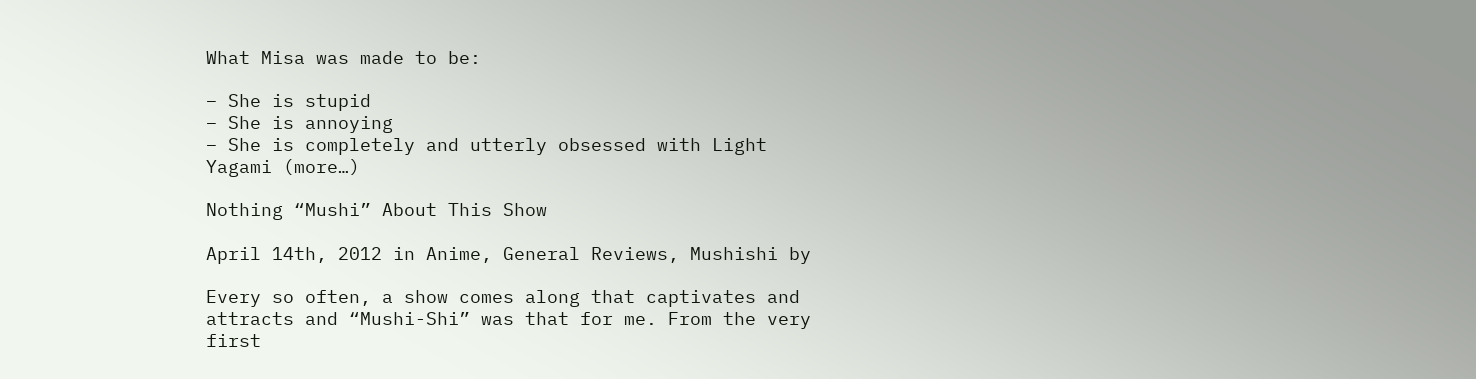What Misa was made to be:

– She is stupid
– She is annoying
– She is completely and utterly obsessed with Light Yagami (more…)

Nothing “Mushi” About This Show

April 14th, 2012 in Anime, General Reviews, Mushishi by

Every so often, a show comes along that captivates and attracts and “Mushi-Shi” was that for me. From the very first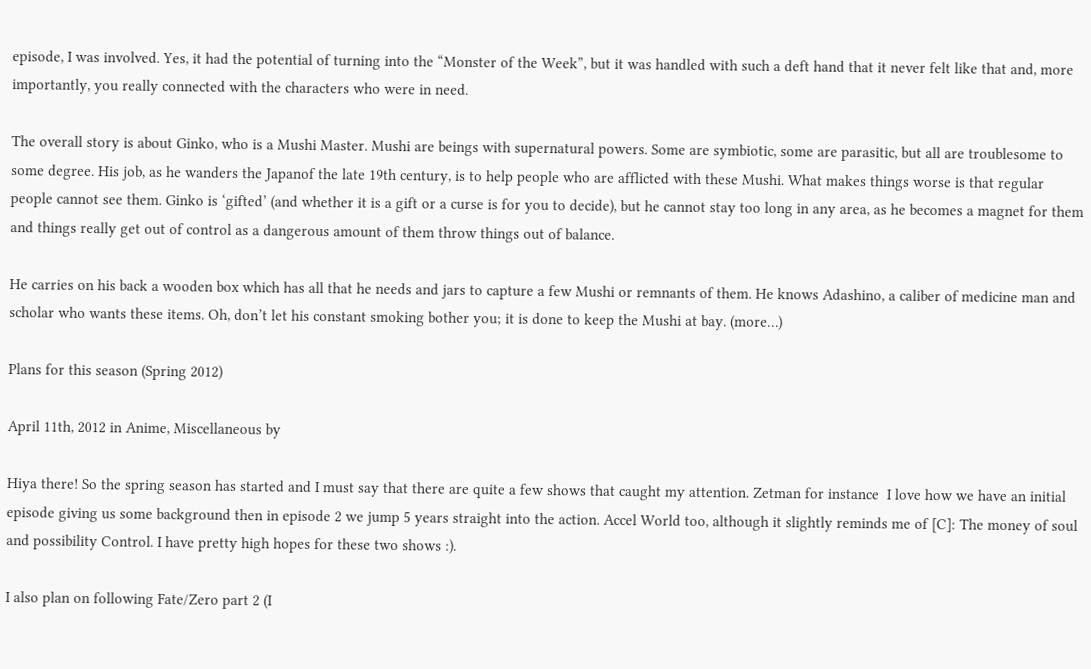episode, I was involved. Yes, it had the potential of turning into the “Monster of the Week”, but it was handled with such a deft hand that it never felt like that and, more importantly, you really connected with the characters who were in need.

The overall story is about Ginko, who is a Mushi Master. Mushi are beings with supernatural powers. Some are symbiotic, some are parasitic, but all are troublesome to some degree. His job, as he wanders the Japanof the late 19th century, is to help people who are afflicted with these Mushi. What makes things worse is that regular people cannot see them. Ginko is ‘gifted’ (and whether it is a gift or a curse is for you to decide), but he cannot stay too long in any area, as he becomes a magnet for them and things really get out of control as a dangerous amount of them throw things out of balance.

He carries on his back a wooden box which has all that he needs and jars to capture a few Mushi or remnants of them. He knows Adashino, a caliber of medicine man and scholar who wants these items. Oh, don’t let his constant smoking bother you; it is done to keep the Mushi at bay. (more…)

Plans for this season (Spring 2012)

April 11th, 2012 in Anime, Miscellaneous by

Hiya there! So the spring season has started and I must say that there are quite a few shows that caught my attention. Zetman for instance  I love how we have an initial episode giving us some background then in episode 2 we jump 5 years straight into the action. Accel World too, although it slightly reminds me of [C]: The money of soul and possibility Control. I have pretty high hopes for these two shows :).

I also plan on following Fate/Zero part 2 (I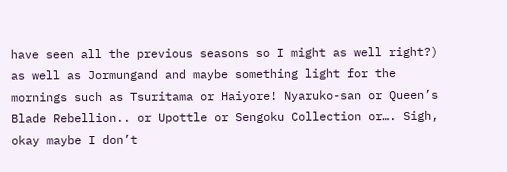have seen all the previous seasons so I might as well right?) as well as Jormungand and maybe something light for the mornings such as Tsuritama or Haiyore! Nyaruko-san or Queen’s Blade Rebellion.. or Upottle or Sengoku Collection or…. Sigh, okay maybe I don’t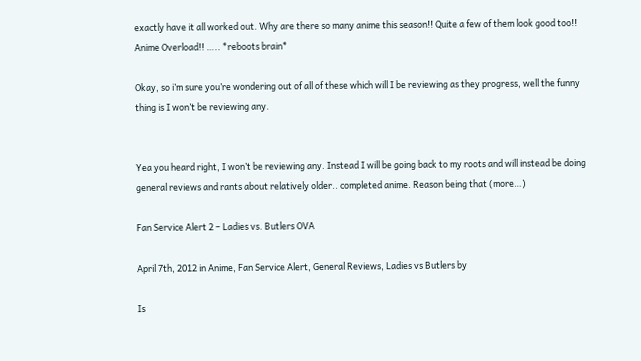exactly have it all worked out. Why are there so many anime this season!! Quite a few of them look good too!! Anime Overload!! ….. *reboots brain*

Okay, so i’m sure you’re wondering out of all of these which will I be reviewing as they progress, well the funny thing is I won’t be reviewing any.


Yea you heard right, I won’t be reviewing any. Instead I will be going back to my roots and will instead be doing general reviews and rants about relatively older.. completed anime. Reason being that (more…)

Fan Service Alert 2 – Ladies vs. Butlers OVA

April 7th, 2012 in Anime, Fan Service Alert, General Reviews, Ladies vs Butlers by

Is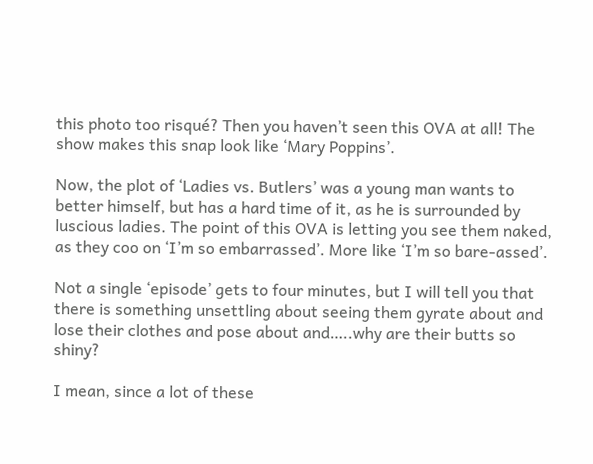this photo too risqué? Then you haven’t seen this OVA at all! The show makes this snap look like ‘Mary Poppins’.

Now, the plot of ‘Ladies vs. Butlers’ was a young man wants to better himself, but has a hard time of it, as he is surrounded by luscious ladies. The point of this OVA is letting you see them naked, as they coo on ‘I’m so embarrassed’. More like ‘I’m so bare-assed’.

Not a single ‘episode’ gets to four minutes, but I will tell you that there is something unsettling about seeing them gyrate about and lose their clothes and pose about and…..why are their butts so shiny?

I mean, since a lot of these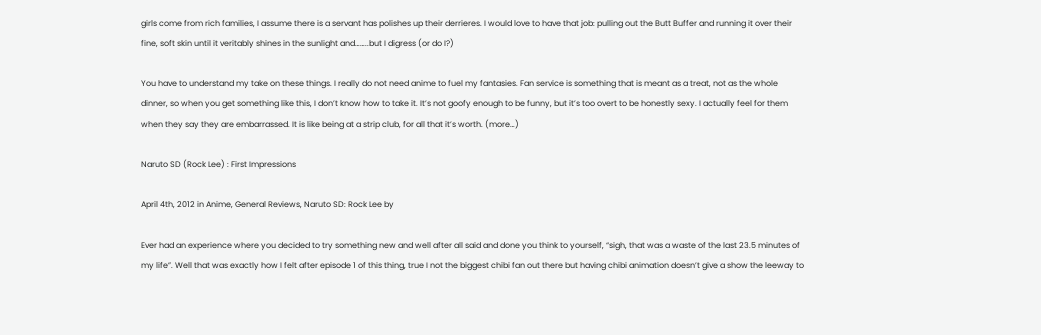girls come from rich families, I assume there is a servant has polishes up their derrieres. I would love to have that job: pulling out the Butt Buffer and running it over their fine, soft skin until it veritably shines in the sunlight and……..but I digress (or do I?)

You have to understand my take on these things. I really do not need anime to fuel my fantasies. Fan service is something that is meant as a treat, not as the whole dinner, so when you get something like this, I don’t know how to take it. It’s not goofy enough to be funny, but it’s too overt to be honestly sexy. I actually feel for them when they say they are embarrassed. It is like being at a strip club, for all that it’s worth. (more…)

Naruto SD (Rock Lee) : First Impressions

April 4th, 2012 in Anime, General Reviews, Naruto SD: Rock Lee by

Ever had an experience where you decided to try something new and well after all said and done you think to yourself, “sigh, that was a waste of the last 23.5 minutes of my life”. Well that was exactly how I felt after episode 1 of this thing, true I not the biggest chibi fan out there but having chibi animation doesn’t give a show the leeway to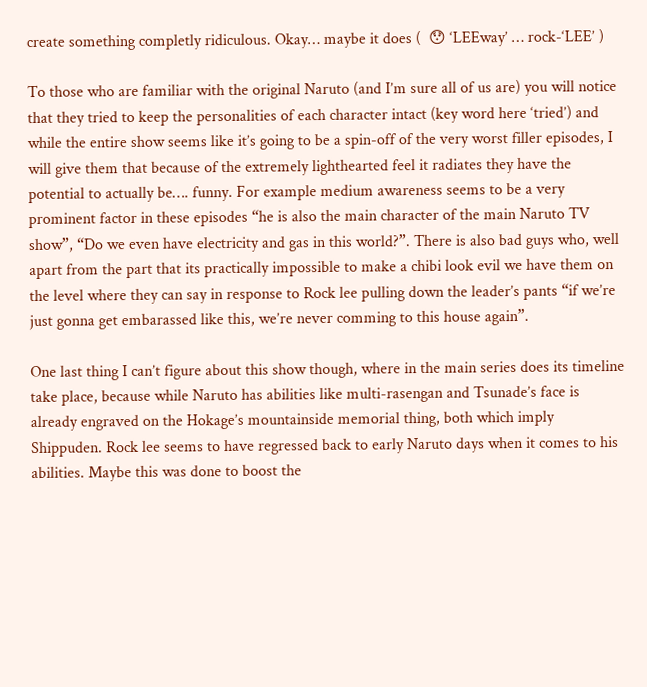create something completly ridiculous. Okay… maybe it does (  😯 ‘LEEway’ … rock-‘LEE’ )

To those who are familiar with the original Naruto (and I’m sure all of us are) you will notice that they tried to keep the personalities of each character intact (key word here ‘tried’) and while the entire show seems like it’s going to be a spin-off of the very worst filler episodes, I will give them that because of the extremely lighthearted feel it radiates they have the potential to actually be…. funny. For example medium awareness seems to be a very prominent factor in these episodes “he is also the main character of the main Naruto TV show”, “Do we even have electricity and gas in this world?”. There is also bad guys who, well apart from the part that its practically impossible to make a chibi look evil we have them on the level where they can say in response to Rock lee pulling down the leader’s pants “if we’re just gonna get embarassed like this, we’re never comming to this house again”.

One last thing I can’t figure about this show though, where in the main series does its timeline take place, because while Naruto has abilities like multi-rasengan and Tsunade’s face is already engraved on the Hokage’s mountainside memorial thing, both which imply Shippuden. Rock lee seems to have regressed back to early Naruto days when it comes to his abilities. Maybe this was done to boost the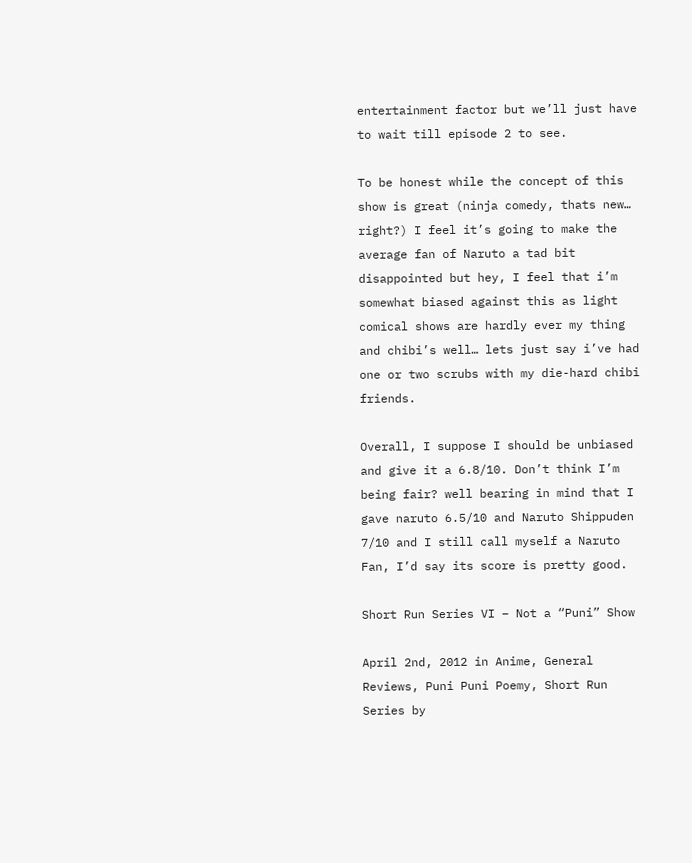entertainment factor but we’ll just have to wait till episode 2 to see.

To be honest while the concept of this show is great (ninja comedy, thats new… right?) I feel it’s going to make the average fan of Naruto a tad bit disappointed but hey, I feel that i’m somewhat biased against this as light comical shows are hardly ever my thing and chibi’s well… lets just say i’ve had one or two scrubs with my die-hard chibi friends.

Overall, I suppose I should be unbiased and give it a 6.8/10. Don’t think I’m being fair? well bearing in mind that I gave naruto 6.5/10 and Naruto Shippuden 7/10 and I still call myself a Naruto Fan, I’d say its score is pretty good.

Short Run Series VI – Not a “Puni” Show

April 2nd, 2012 in Anime, General Reviews, Puni Puni Poemy, Short Run Series by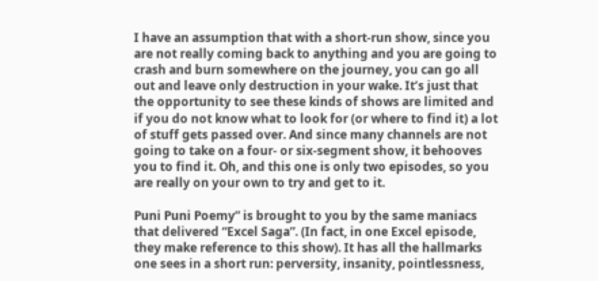I have an assumption that with a short-run show, since you are not really coming back to anything and you are going to crash and burn somewhere on the journey, you can go all out and leave only destruction in your wake. It’s just that the opportunity to see these kinds of shows are limited and if you do not know what to look for (or where to find it) a lot of stuff gets passed over. And since many channels are not going to take on a four- or six-segment show, it behooves you to find it. Oh, and this one is only two episodes, so you are really on your own to try and get to it.

Puni Puni Poemy” is brought to you by the same maniacs that delivered “Excel Saga”. (In fact, in one Excel episode, they make reference to this show). It has all the hallmarks one sees in a short run: perversity, insanity, pointlessness,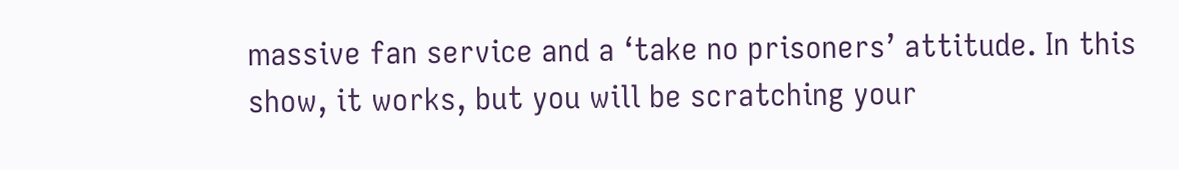massive fan service and a ‘take no prisoners’ attitude. In this show, it works, but you will be scratching your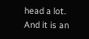head a lot. And it is an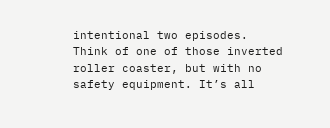intentional two episodes. Think of one of those inverted roller coaster, but with no safety equipment. It’s all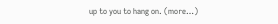up to you to hang on. (more…)